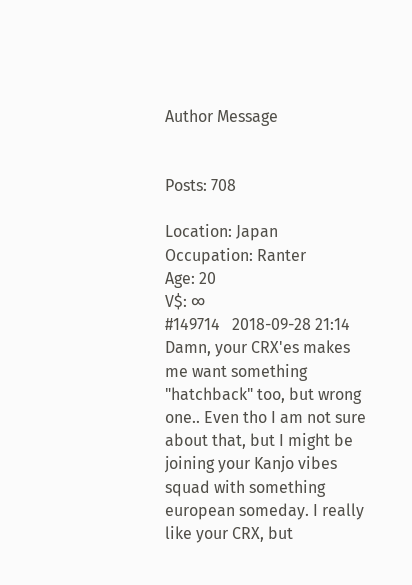Author Message


Posts: 708

Location: Japan
Occupation: Ranter
Age: 20
V$: ∞
#149714   2018-09-28 21:14
Damn, your CRX'es makes me want something "hatchback" too, but wrong one.. Even tho I am not sure about that, but I might be joining your Kanjo vibes squad with something european someday. I really like your CRX, but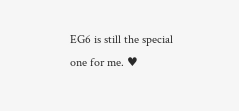EG6 is still the special one for me. ♥